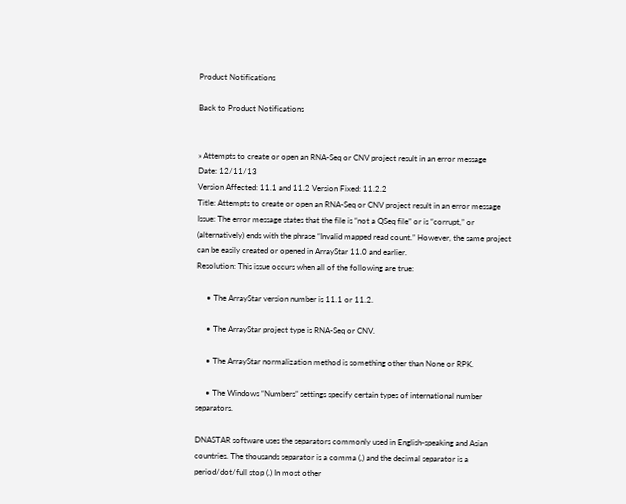Product Notifications

Back to Product Notifications


» Attempts to create or open an RNA-Seq or CNV project result in an error message
Date: 12/11/13
Version Affected: 11.1 and 11.2 Version Fixed: 11.2.2
Title: Attempts to create or open an RNA-Seq or CNV project result in an error message
Issue: The error message states that the file is “not a QSeq file” or is “corrupt,” or (alternatively) ends with the phrase “Invalid mapped read count.” However, the same project can be easily created or opened in ArrayStar 11.0 and earlier.
Resolution: This issue occurs when all of the following are true:

     • The ArrayStar version number is 11.1 or 11.2.

     • The ArrayStar project type is RNA-Seq or CNV.

     • The ArrayStar normalization method is something other than None or RPK.

     • The Windows “Numbers” settings specify certain types of international number separators.

DNASTAR software uses the separators commonly used in English-speaking and Asian countries. The thousands separator is a comma (,) and the decimal separator is a period/dot/full stop (.) In most other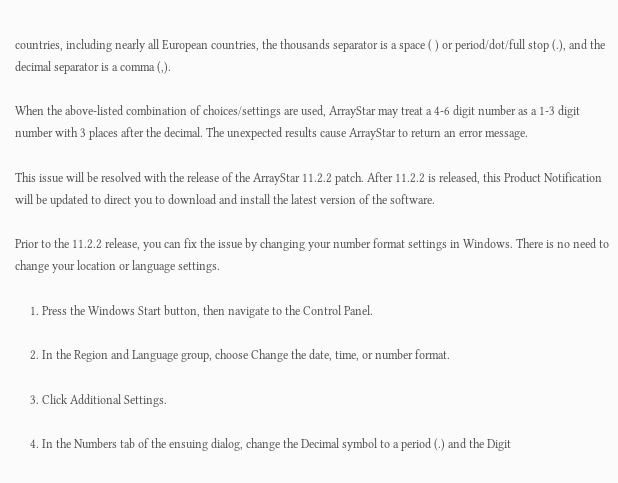countries, including nearly all European countries, the thousands separator is a space ( ) or period/dot/full stop (.), and the decimal separator is a comma (,).

When the above-listed combination of choices/settings are used, ArrayStar may treat a 4-6 digit number as a 1-3 digit number with 3 places after the decimal. The unexpected results cause ArrayStar to return an error message.

This issue will be resolved with the release of the ArrayStar 11.2.2 patch. After 11.2.2 is released, this Product Notification will be updated to direct you to download and install the latest version of the software.

Prior to the 11.2.2 release, you can fix the issue by changing your number format settings in Windows. There is no need to change your location or language settings.

     1. Press the Windows Start button, then navigate to the Control Panel.

     2. In the Region and Language group, choose Change the date, time, or number format.

     3. Click Additional Settings.

     4. In the Numbers tab of the ensuing dialog, change the Decimal symbol to a period (.) and the Digit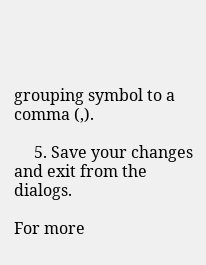grouping symbol to a comma (,).

     5. Save your changes and exit from the dialogs.

For more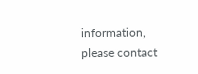information, please contact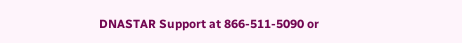DNASTAR Support at 866-511-5090 or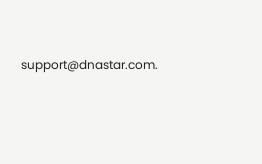support@dnastar.com.